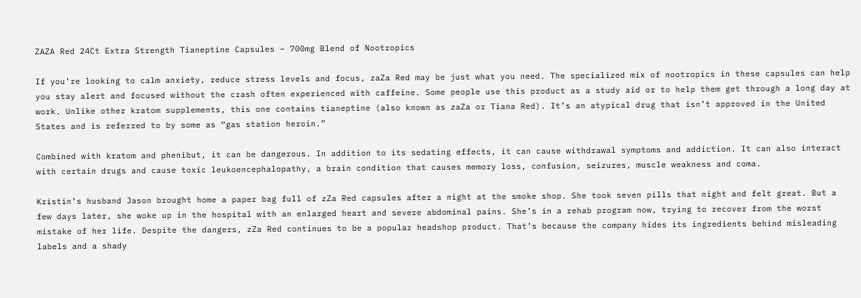ZAZA Red 24Ct Extra Strength Tianeptine Capsules – 700mg Blend of Nootropics

If you’re looking to calm anxiety, reduce stress levels and focus, zaZa Red may be just what you need. The specialized mix of nootropics in these capsules can help you stay alert and focused without the crash often experienced with caffeine. Some people use this product as a study aid or to help them get through a long day at work. Unlike other kratom supplements, this one contains tianeptine (also known as zaZa or Tiana Red). It’s an atypical drug that isn’t approved in the United States and is referred to by some as “gas station heroin.”

Combined with kratom and phenibut, it can be dangerous. In addition to its sedating effects, it can cause withdrawal symptoms and addiction. It can also interact with certain drugs and cause toxic leukoencephalopathy, a brain condition that causes memory loss, confusion, seizures, muscle weakness and coma.

Kristin’s husband Jason brought home a paper bag full of zZa Red capsules after a night at the smoke shop. She took seven pills that night and felt great. But a few days later, she woke up in the hospital with an enlarged heart and severe abdominal pains. She’s in a rehab program now, trying to recover from the worst mistake of her life. Despite the dangers, zZa Red continues to be a popular headshop product. That’s because the company hides its ingredients behind misleading labels and a shady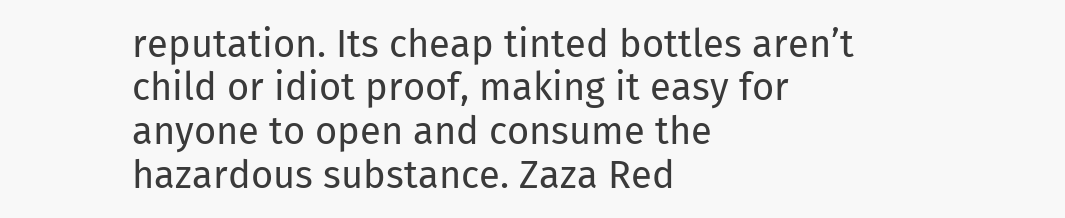reputation. Its cheap tinted bottles aren’t child or idiot proof, making it easy for anyone to open and consume the hazardous substance. Zaza Red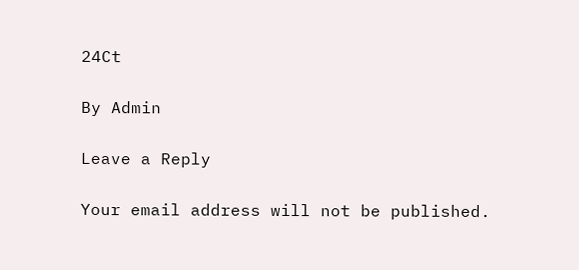24Ct

By Admin

Leave a Reply

Your email address will not be published.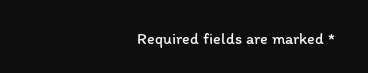Required fields are marked *